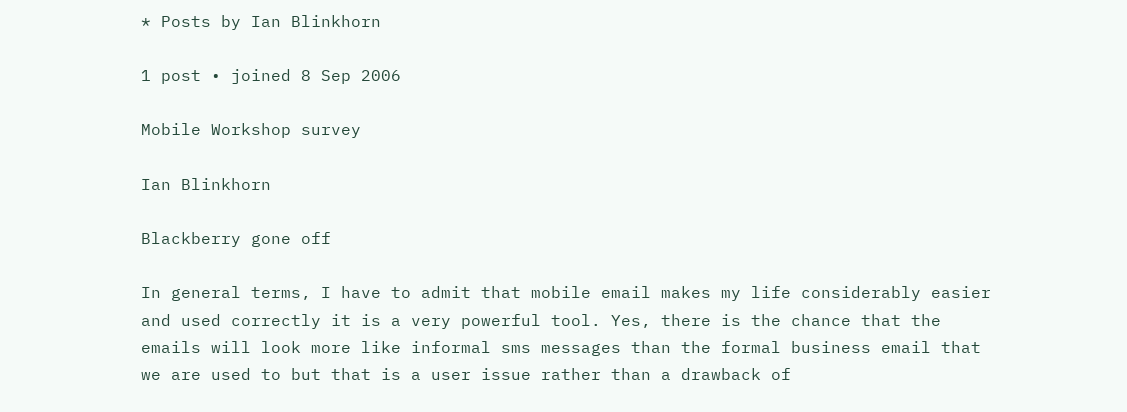* Posts by Ian Blinkhorn

1 post • joined 8 Sep 2006

Mobile Workshop survey

Ian Blinkhorn

Blackberry gone off

In general terms, I have to admit that mobile email makes my life considerably easier and used correctly it is a very powerful tool. Yes, there is the chance that the emails will look more like informal sms messages than the formal business email that we are used to but that is a user issue rather than a drawback of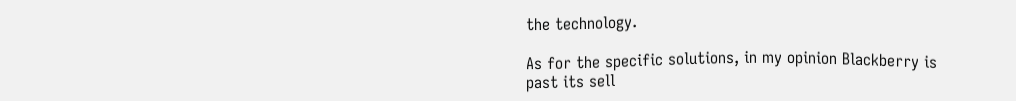the technology.

As for the specific solutions, in my opinion Blackberry is past its sell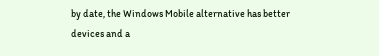by date, the Windows Mobile alternative has better devices and a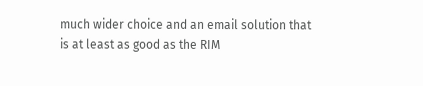much wider choice and an email solution that is at least as good as the RIM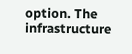option. The infrastructure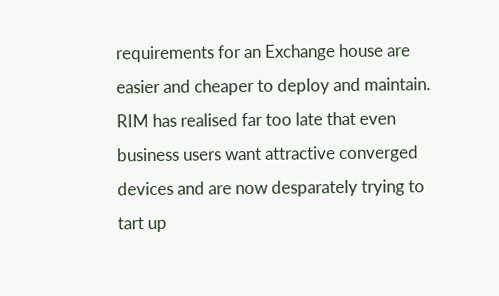requirements for an Exchange house are easier and cheaper to deploy and maintain. RIM has realised far too late that even business users want attractive converged devices and are now desparately trying to tart up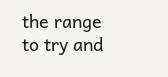the range to try and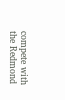compete with the Redmond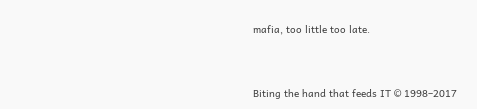mafia, too little too late.



Biting the hand that feeds IT © 1998–2017